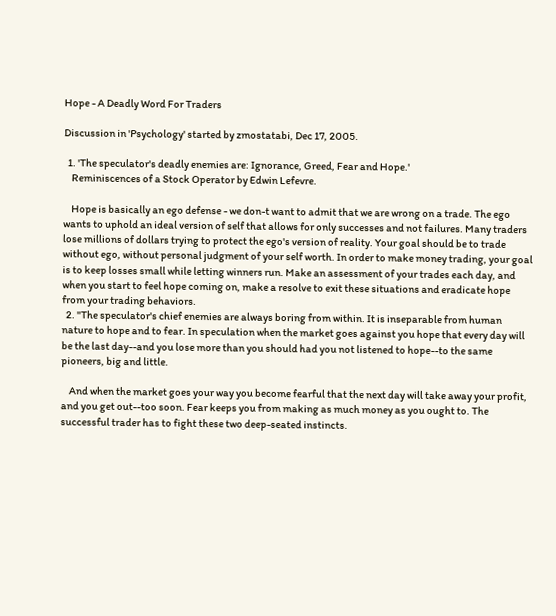Hope - A Deadly Word For Traders

Discussion in 'Psychology' started by zmostatabi, Dec 17, 2005.

  1. 'The speculator's deadly enemies are: Ignorance, Greed, Fear and Hope.'
    Reminiscences of a Stock Operator by Edwin Lefevre.

    Hope is basically an ego defense - we don-t want to admit that we are wrong on a trade. The ego wants to uphold an ideal version of self that allows for only successes and not failures. Many traders lose millions of dollars trying to protect the ego's version of reality. Your goal should be to trade without ego, without personal judgment of your self worth. In order to make money trading, your goal is to keep losses small while letting winners run. Make an assessment of your trades each day, and when you start to feel hope coming on, make a resolve to exit these situations and eradicate hope from your trading behaviors.
  2. "The speculator's chief enemies are always boring from within. It is inseparable from human nature to hope and to fear. In speculation when the market goes against you hope that every day will be the last day--and you lose more than you should had you not listened to hope--to the same pioneers, big and little.

    And when the market goes your way you become fearful that the next day will take away your profit, and you get out--too soon. Fear keeps you from making as much money as you ought to. The successful trader has to fight these two deep-seated instincts.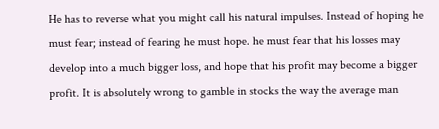He has to reverse what you might call his natural impulses. Instead of hoping he must fear; instead of fearing he must hope. he must fear that his losses may develop into a much bigger loss, and hope that his profit may become a bigger profit. It is absolutely wrong to gamble in stocks the way the average man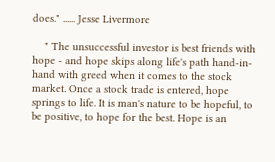does." ...... Jesse Livermore

    " The unsuccessful investor is best friends with hope - and hope skips along life's path hand-in-hand with greed when it comes to the stock market. Once a stock trade is entered, hope springs to life. It is man's nature to be hopeful, to be positive, to hope for the best. Hope is an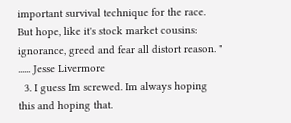important survival technique for the race. But hope, like it's stock market cousins: ignorance, greed and fear all distort reason. " ...... Jesse Livermore
  3. I guess Im screwed. Im always hoping this and hoping that.